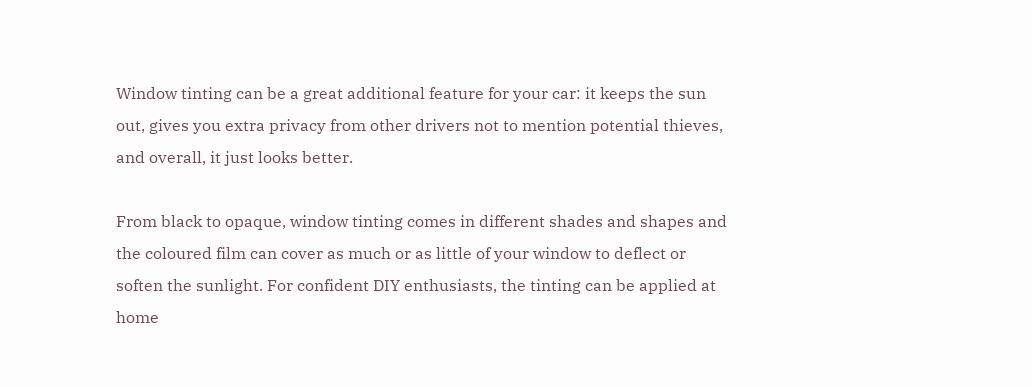Window tinting can be a great additional feature for your car: it keeps the sun out, gives you extra privacy from other drivers not to mention potential thieves, and overall, it just looks better.

From black to opaque, window tinting comes in different shades and shapes and the coloured film can cover as much or as little of your window to deflect or soften the sunlight. For confident DIY enthusiasts, the tinting can be applied at home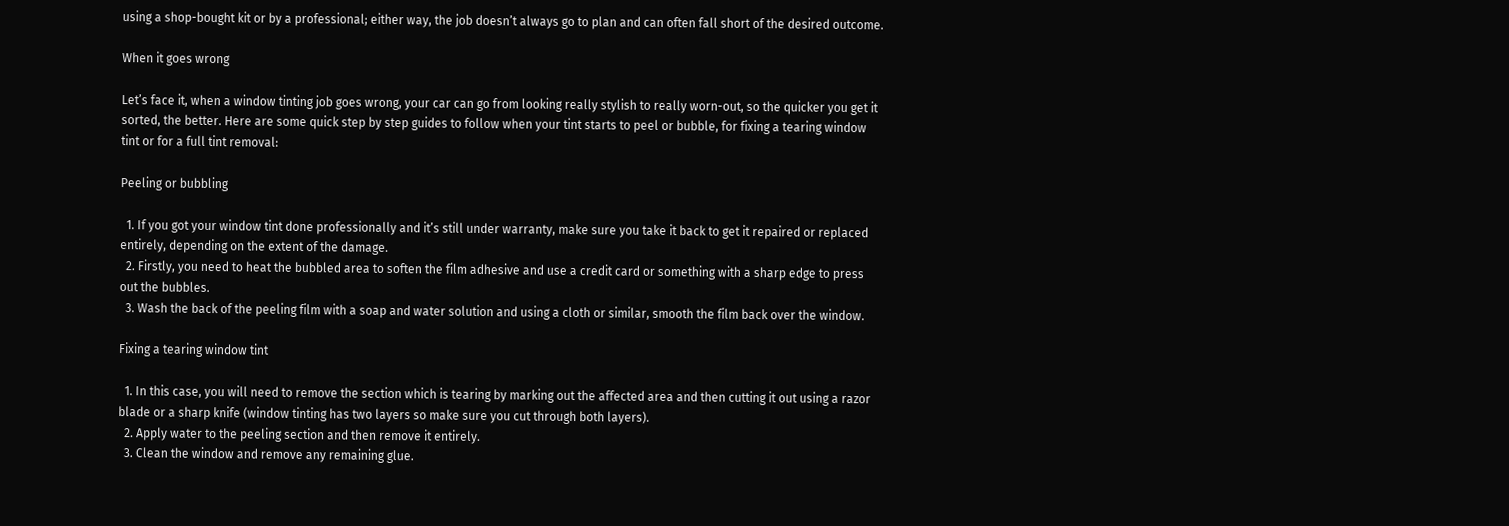using a shop-bought kit or by a professional; either way, the job doesn’t always go to plan and can often fall short of the desired outcome.

When it goes wrong

Let’s face it, when a window tinting job goes wrong, your car can go from looking really stylish to really worn-out, so the quicker you get it sorted, the better. Here are some quick step by step guides to follow when your tint starts to peel or bubble, for fixing a tearing window tint or for a full tint removal:

Peeling or bubbling

  1. If you got your window tint done professionally and it’s still under warranty, make sure you take it back to get it repaired or replaced entirely, depending on the extent of the damage.
  2. Firstly, you need to heat the bubbled area to soften the film adhesive and use a credit card or something with a sharp edge to press out the bubbles.
  3. Wash the back of the peeling film with a soap and water solution and using a cloth or similar, smooth the film back over the window.

Fixing a tearing window tint

  1. In this case, you will need to remove the section which is tearing by marking out the affected area and then cutting it out using a razor blade or a sharp knife (window tinting has two layers so make sure you cut through both layers).
  2. Apply water to the peeling section and then remove it entirely.
  3. Clean the window and remove any remaining glue.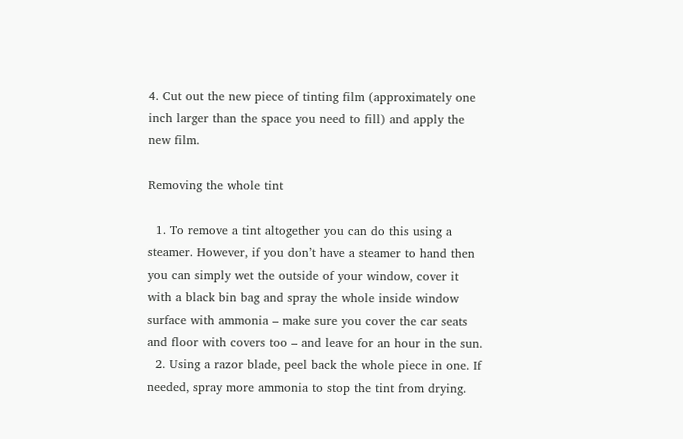4. Cut out the new piece of tinting film (approximately one inch larger than the space you need to fill) and apply the new film.

Removing the whole tint

  1. To remove a tint altogether you can do this using a steamer. However, if you don’t have a steamer to hand then you can simply wet the outside of your window, cover it with a black bin bag and spray the whole inside window surface with ammonia – make sure you cover the car seats and floor with covers too – and leave for an hour in the sun.
  2. Using a razor blade, peel back the whole piece in one. If needed, spray more ammonia to stop the tint from drying.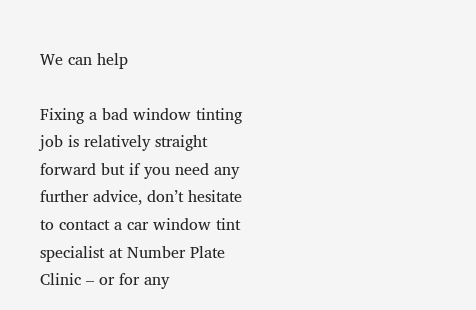We can help

Fixing a bad window tinting job is relatively straight forward but if you need any further advice, don’t hesitate to contact a car window tint specialist at Number Plate Clinic – or for any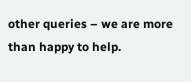other queries – we are more than happy to help.